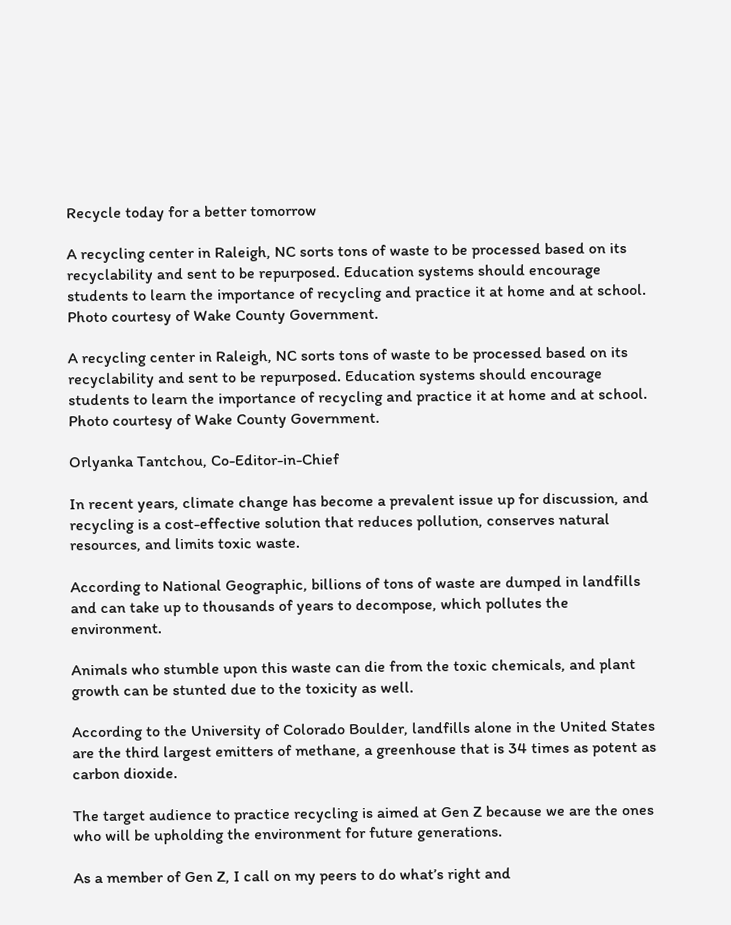Recycle today for a better tomorrow

A recycling center in Raleigh, NC sorts tons of waste to be processed based on its recyclability and sent to be repurposed. Education systems should encourage students to learn the importance of recycling and practice it at home and at school. Photo courtesy of Wake County Government.

A recycling center in Raleigh, NC sorts tons of waste to be processed based on its recyclability and sent to be repurposed. Education systems should encourage students to learn the importance of recycling and practice it at home and at school. Photo courtesy of Wake County Government.

Orlyanka Tantchou, Co-Editor-in-Chief

In recent years, climate change has become a prevalent issue up for discussion, and recycling is a cost-effective solution that reduces pollution, conserves natural resources, and limits toxic waste.

According to National Geographic, billions of tons of waste are dumped in landfills and can take up to thousands of years to decompose, which pollutes the environment.

Animals who stumble upon this waste can die from the toxic chemicals, and plant growth can be stunted due to the toxicity as well.

According to the University of Colorado Boulder, landfills alone in the United States are the third largest emitters of methane, a greenhouse that is 34 times as potent as carbon dioxide.

The target audience to practice recycling is aimed at Gen Z because we are the ones who will be upholding the environment for future generations.

As a member of Gen Z, I call on my peers to do what’s right and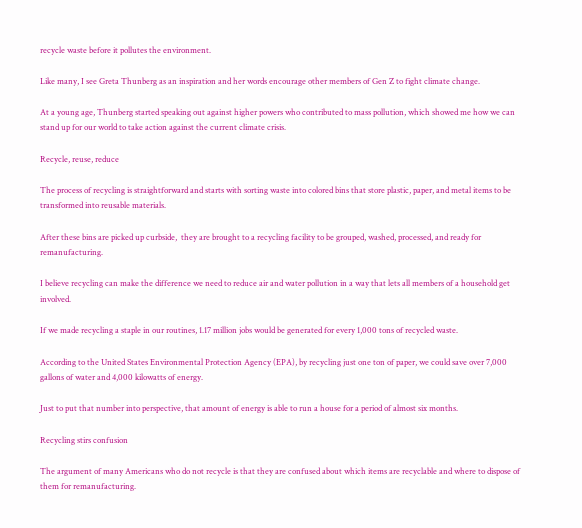recycle waste before it pollutes the environment.

Like many, I see Greta Thunberg as an inspiration and her words encourage other members of Gen Z to fight climate change.

At a young age, Thunberg started speaking out against higher powers who contributed to mass pollution, which showed me how we can stand up for our world to take action against the current climate crisis.

Recycle, reuse, reduce

The process of recycling is straightforward and starts with sorting waste into colored bins that store plastic, paper, and metal items to be transformed into reusable materials.

After these bins are picked up curbside,  they are brought to a recycling facility to be grouped, washed, processed, and ready for remanufacturing.

I believe recycling can make the difference we need to reduce air and water pollution in a way that lets all members of a household get involved.

If we made recycling a staple in our routines, 1.17 million jobs would be generated for every 1,000 tons of recycled waste.

According to the United States Environmental Protection Agency (EPA), by recycling just one ton of paper, we could save over 7,000 gallons of water and 4,000 kilowatts of energy.

Just to put that number into perspective, that amount of energy is able to run a house for a period of almost six months.

Recycling stirs confusion

The argument of many Americans who do not recycle is that they are confused about which items are recyclable and where to dispose of them for remanufacturing.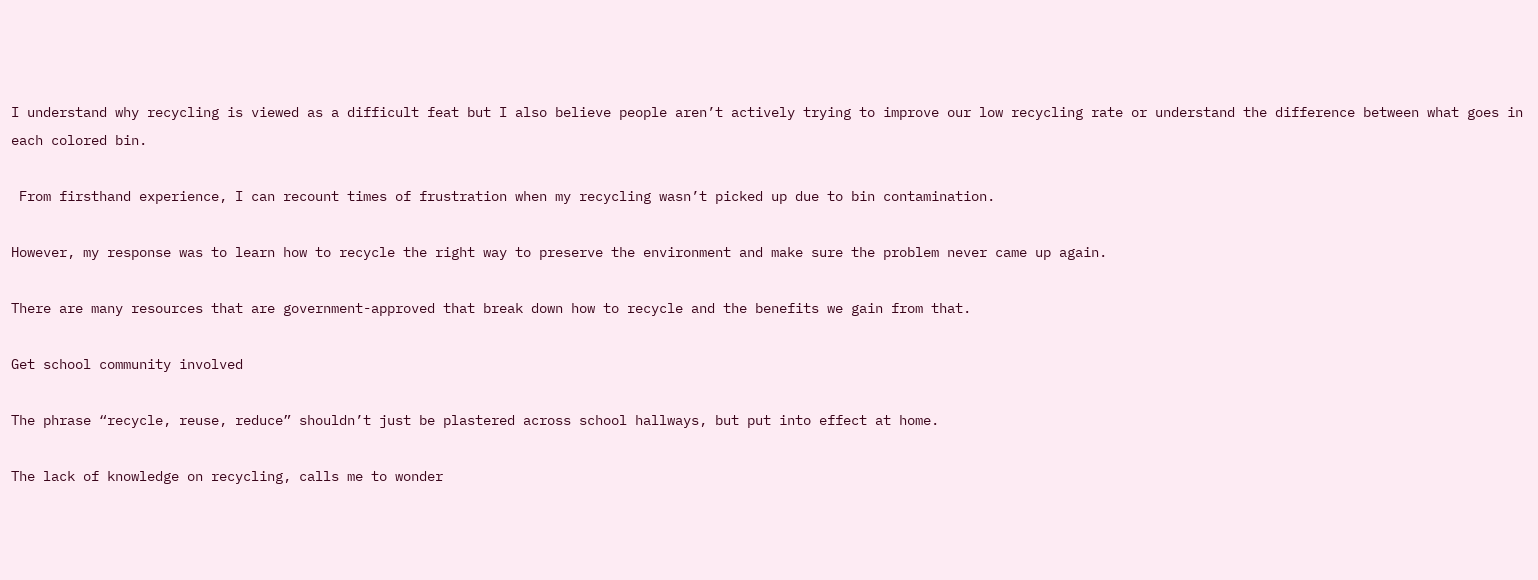I understand why recycling is viewed as a difficult feat but I also believe people aren’t actively trying to improve our low recycling rate or understand the difference between what goes in each colored bin.

 From firsthand experience, I can recount times of frustration when my recycling wasn’t picked up due to bin contamination.

However, my response was to learn how to recycle the right way to preserve the environment and make sure the problem never came up again.

There are many resources that are government-approved that break down how to recycle and the benefits we gain from that.

Get school community involved

The phrase “recycle, reuse, reduce” shouldn’t just be plastered across school hallways, but put into effect at home.

The lack of knowledge on recycling, calls me to wonder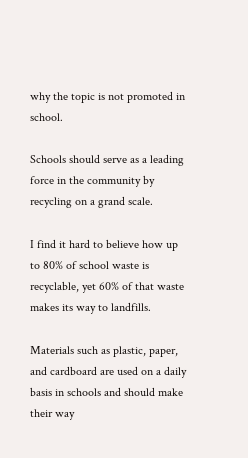why the topic is not promoted in school.

Schools should serve as a leading force in the community by recycling on a grand scale.

I find it hard to believe how up to 80% of school waste is recyclable, yet 60% of that waste makes its way to landfills.

Materials such as plastic, paper, and cardboard are used on a daily basis in schools and should make their way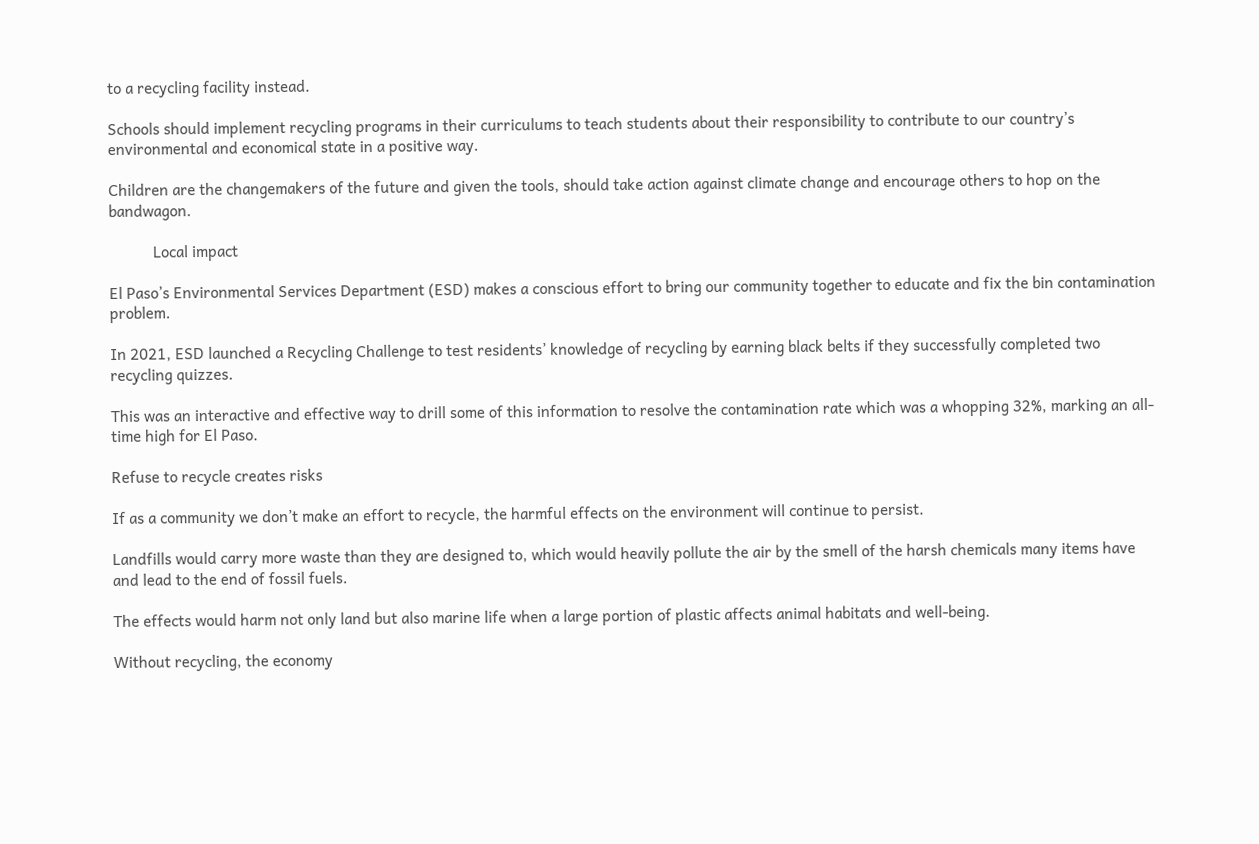to a recycling facility instead.

Schools should implement recycling programs in their curriculums to teach students about their responsibility to contribute to our country’s environmental and economical state in a positive way.

Children are the changemakers of the future and given the tools, should take action against climate change and encourage others to hop on the bandwagon.

           Local impact

El Paso’s Environmental Services Department (ESD) makes a conscious effort to bring our community together to educate and fix the bin contamination problem.

In 2021, ESD launched a Recycling Challenge to test residents’ knowledge of recycling by earning black belts if they successfully completed two recycling quizzes.

This was an interactive and effective way to drill some of this information to resolve the contamination rate which was a whopping 32%, marking an all-time high for El Paso.

Refuse to recycle creates risks

If as a community we don’t make an effort to recycle, the harmful effects on the environment will continue to persist.

Landfills would carry more waste than they are designed to, which would heavily pollute the air by the smell of the harsh chemicals many items have and lead to the end of fossil fuels.

The effects would harm not only land but also marine life when a large portion of plastic affects animal habitats and well-being.

Without recycling, the economy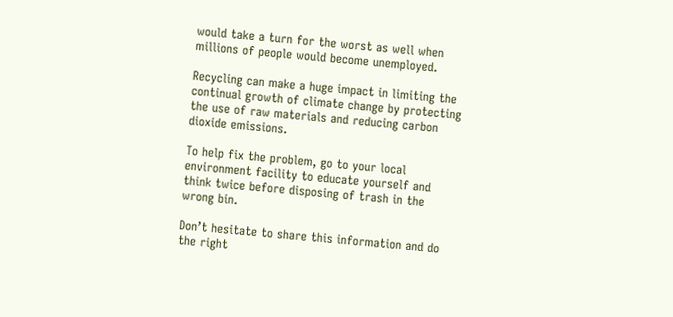would take a turn for the worst as well when millions of people would become unemployed.

Recycling can make a huge impact in limiting the continual growth of climate change by protecting the use of raw materials and reducing carbon dioxide emissions.

To help fix the problem, go to your local environment facility to educate yourself and think twice before disposing of trash in the wrong bin.

Don’t hesitate to share this information and do the right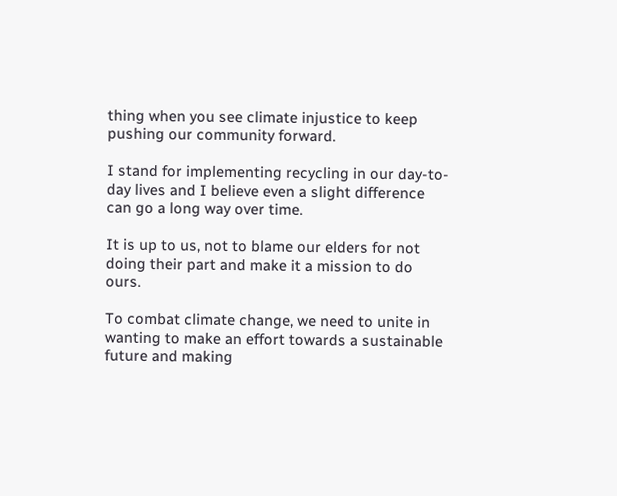thing when you see climate injustice to keep pushing our community forward.

I stand for implementing recycling in our day-to-day lives and I believe even a slight difference can go a long way over time.

It is up to us, not to blame our elders for not doing their part and make it a mission to do ours.

To combat climate change, we need to unite in wanting to make an effort towards a sustainable future and making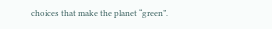choices that make the planet “green”.